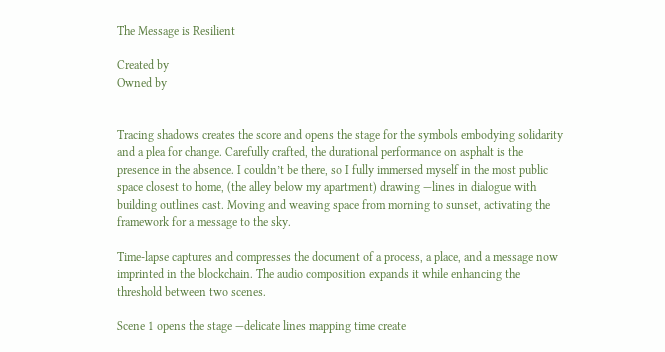The Message is Resilient

Created by
Owned by


Tracing shadows creates the score and opens the stage for the symbols embodying solidarity and a plea for change. Carefully crafted, the durational performance on asphalt is the presence in the absence. I couldn’t be there, so I fully immersed myself in the most public space closest to home, (the alley below my apartment) drawing —lines in dialogue with building outlines cast. Moving and weaving space from morning to sunset, activating the framework for a message to the sky.

Time-lapse captures and compresses the document of a process, a place, and a message now imprinted in the blockchain. The audio composition expands it while enhancing the threshold between two scenes.

Scene 1 opens the stage —delicate lines mapping time create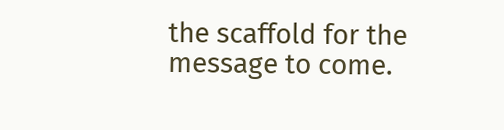the scaffold for the message to come.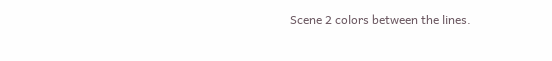Scene 2 colors between the lines.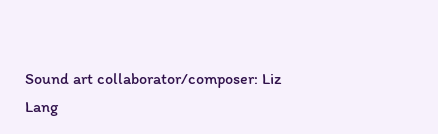Sound art collaborator/composer: Liz Lang